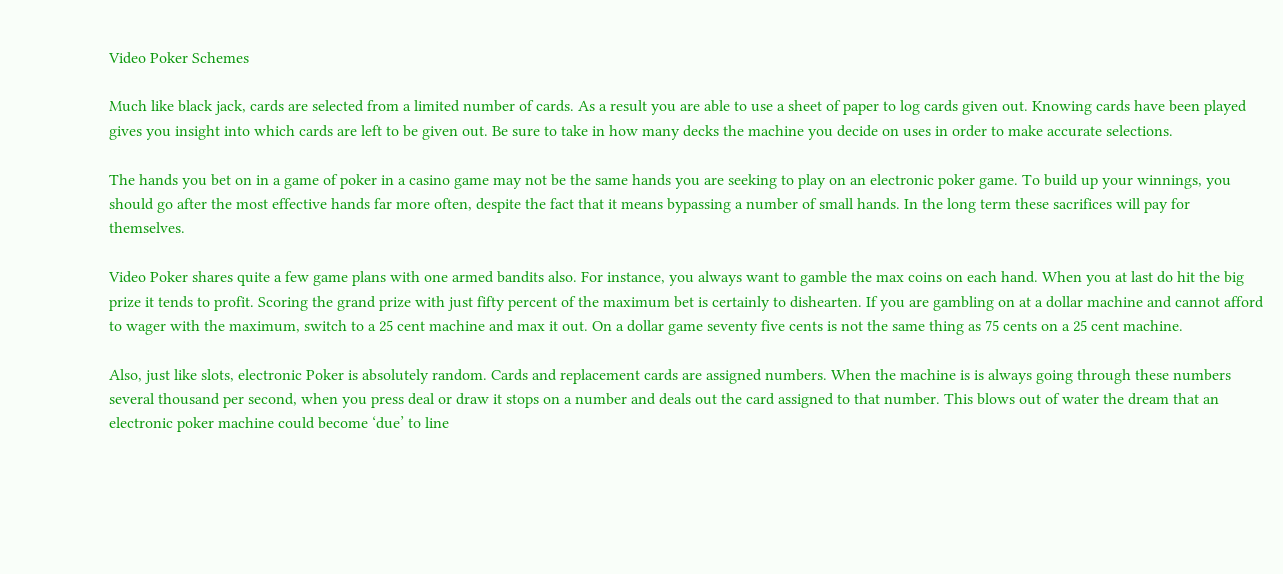Video Poker Schemes

Much like black jack, cards are selected from a limited number of cards. As a result you are able to use a sheet of paper to log cards given out. Knowing cards have been played gives you insight into which cards are left to be given out. Be sure to take in how many decks the machine you decide on uses in order to make accurate selections.

The hands you bet on in a game of poker in a casino game may not be the same hands you are seeking to play on an electronic poker game. To build up your winnings, you should go after the most effective hands far more often, despite the fact that it means bypassing a number of small hands. In the long term these sacrifices will pay for themselves.

Video Poker shares quite a few game plans with one armed bandits also. For instance, you always want to gamble the max coins on each hand. When you at last do hit the big prize it tends to profit. Scoring the grand prize with just fifty percent of the maximum bet is certainly to dishearten. If you are gambling on at a dollar machine and cannot afford to wager with the maximum, switch to a 25 cent machine and max it out. On a dollar game seventy five cents is not the same thing as 75 cents on a 25 cent machine.

Also, just like slots, electronic Poker is absolutely random. Cards and replacement cards are assigned numbers. When the machine is is always going through these numbers several thousand per second, when you press deal or draw it stops on a number and deals out the card assigned to that number. This blows out of water the dream that an electronic poker machine could become ‘due’ to line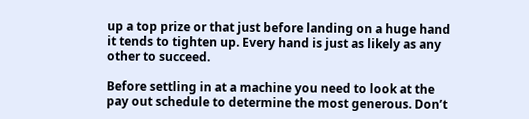up a top prize or that just before landing on a huge hand it tends to tighten up. Every hand is just as likely as any other to succeed.

Before settling in at a machine you need to look at the pay out schedule to determine the most generous. Don’t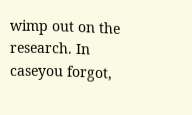wimp out on the research. In caseyou forgot,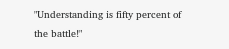"Understanding is fifty percent of the battle!"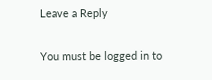Leave a Reply

You must be logged in to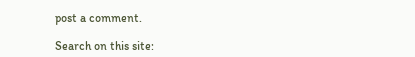post a comment.

Search on this site: